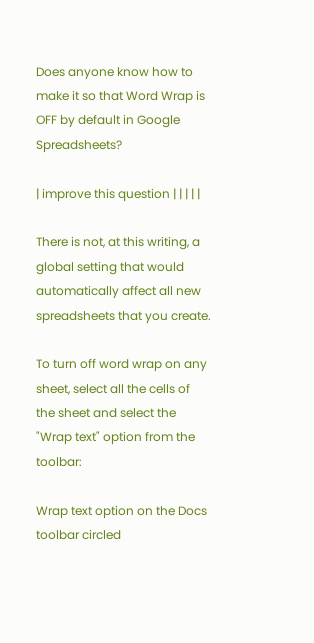Does anyone know how to make it so that Word Wrap is OFF by default in Google Spreadsheets?

| improve this question | | | | |

There is not, at this writing, a global setting that would automatically affect all new spreadsheets that you create.

To turn off word wrap on any sheet, select all the cells of the sheet and select the "Wrap text" option from the toolbar:

Wrap text option on the Docs toolbar circled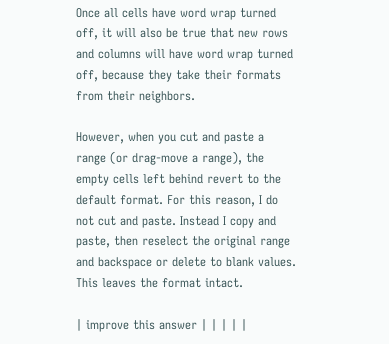Once all cells have word wrap turned off, it will also be true that new rows and columns will have word wrap turned off, because they take their formats from their neighbors.

However, when you cut and paste a range (or drag-move a range), the empty cells left behind revert to the default format. For this reason, I do not cut and paste. Instead I copy and paste, then reselect the original range and backspace or delete to blank values. This leaves the format intact.

| improve this answer | | | | |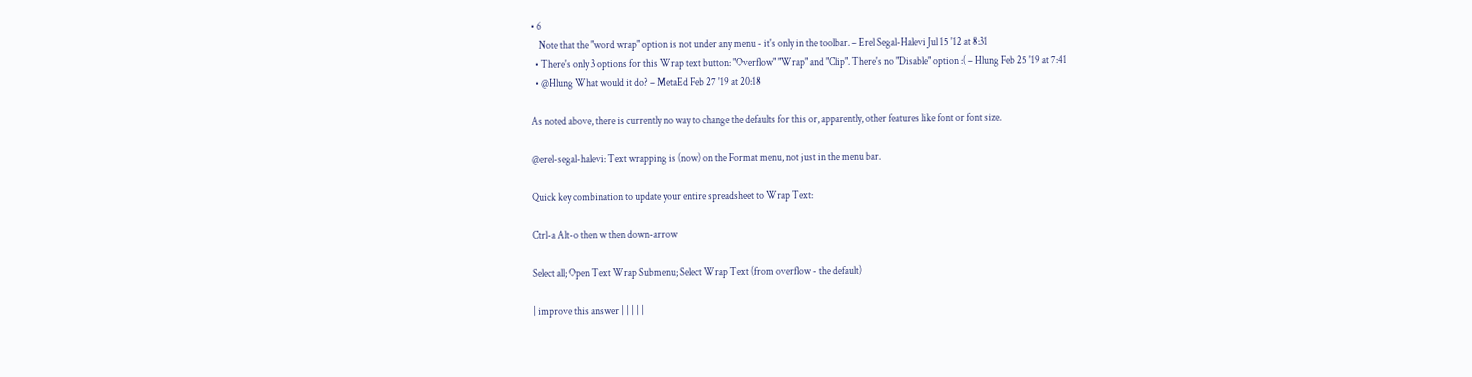• 6
    Note that the "word wrap" option is not under any menu - it's only in the toolbar. – Erel Segal-Halevi Jul 15 '12 at 8:31
  • There's only 3 options for this Wrap text button: "Overflow" "Wrap" and "Clip". There's no "Disable" option :( – Hlung Feb 25 '19 at 7:41
  • @Hlung What would it do? – MetaEd Feb 27 '19 at 20:18

As noted above, there is currently no way to change the defaults for this or, apparently, other features like font or font size.

@erel-segal-halevi: Text wrapping is (now) on the Format menu, not just in the menu bar.

Quick key combination to update your entire spreadsheet to Wrap Text:

Ctrl-a Alt-o then w then down-arrow

Select all; Open Text Wrap Submenu; Select Wrap Text (from overflow - the default)

| improve this answer | | | | |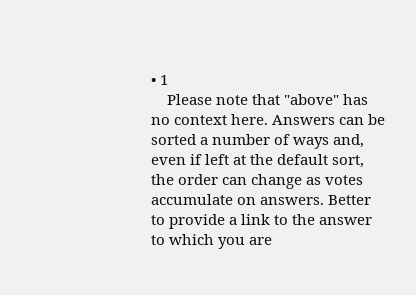• 1
    Please note that "above" has no context here. Answers can be sorted a number of ways and, even if left at the default sort, the order can change as votes accumulate on answers. Better to provide a link to the answer to which you are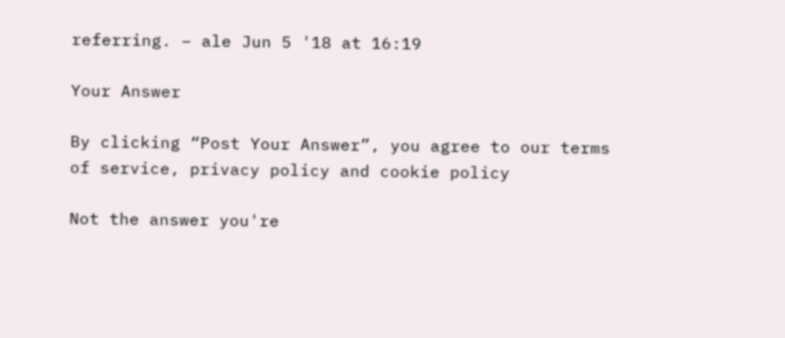referring. – ale Jun 5 '18 at 16:19

Your Answer

By clicking “Post Your Answer”, you agree to our terms of service, privacy policy and cookie policy

Not the answer you're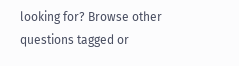looking for? Browse other questions tagged or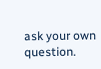ask your own question.